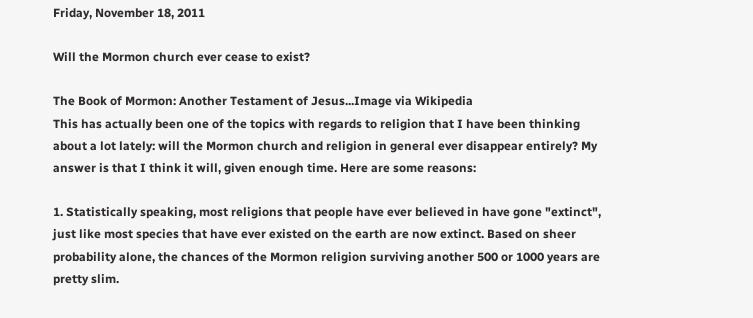Friday, November 18, 2011

Will the Mormon church ever cease to exist?

The Book of Mormon: Another Testament of Jesus...Image via Wikipedia
This has actually been one of the topics with regards to religion that I have been thinking about a lot lately: will the Mormon church and religion in general ever disappear entirely? My answer is that I think it will, given enough time. Here are some reasons:

1. Statistically speaking, most religions that people have ever believed in have gone "extinct", just like most species that have ever existed on the earth are now extinct. Based on sheer probability alone, the chances of the Mormon religion surviving another 500 or 1000 years are pretty slim.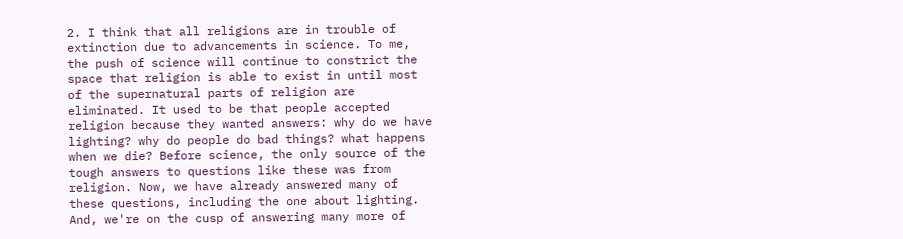2. I think that all religions are in trouble of extinction due to advancements in science. To me, the push of science will continue to constrict the space that religion is able to exist in until most of the supernatural parts of religion are eliminated. It used to be that people accepted religion because they wanted answers: why do we have lighting? why do people do bad things? what happens when we die? Before science, the only source of the tough answers to questions like these was from religion. Now, we have already answered many of these questions, including the one about lighting. And, we're on the cusp of answering many more of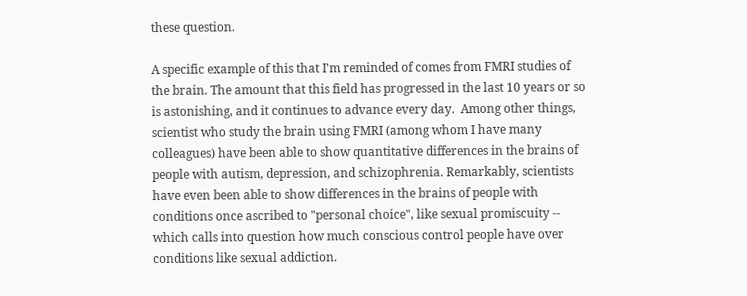these question.

A specific example of this that I'm reminded of comes from FMRI studies of the brain. The amount that this field has progressed in the last 10 years or so is astonishing, and it continues to advance every day.  Among other things, scientist who study the brain using FMRI (among whom I have many colleagues) have been able to show quantitative differences in the brains of people with autism, depression, and schizophrenia. Remarkably, scientists have even been able to show differences in the brains of people with conditions once ascribed to "personal choice", like sexual promiscuity -- which calls into question how much conscious control people have over conditions like sexual addiction.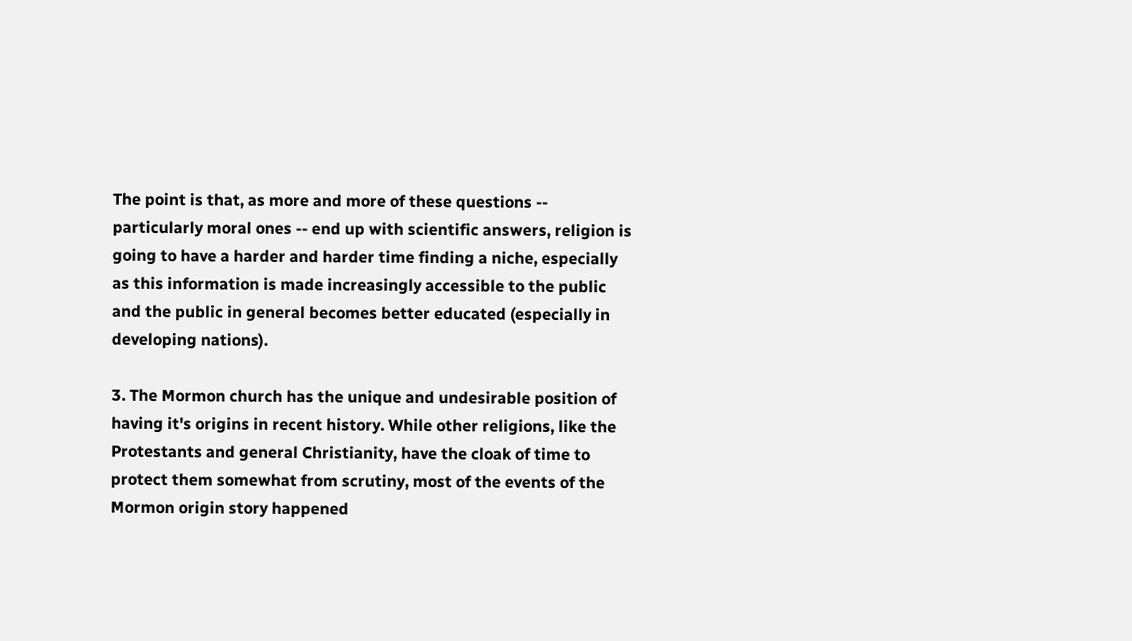The point is that, as more and more of these questions -- particularly moral ones -- end up with scientific answers, religion is going to have a harder and harder time finding a niche, especially as this information is made increasingly accessible to the public and the public in general becomes better educated (especially in developing nations).

3. The Mormon church has the unique and undesirable position of having it's origins in recent history. While other religions, like the Protestants and general Christianity, have the cloak of time to protect them somewhat from scrutiny, most of the events of the Mormon origin story happened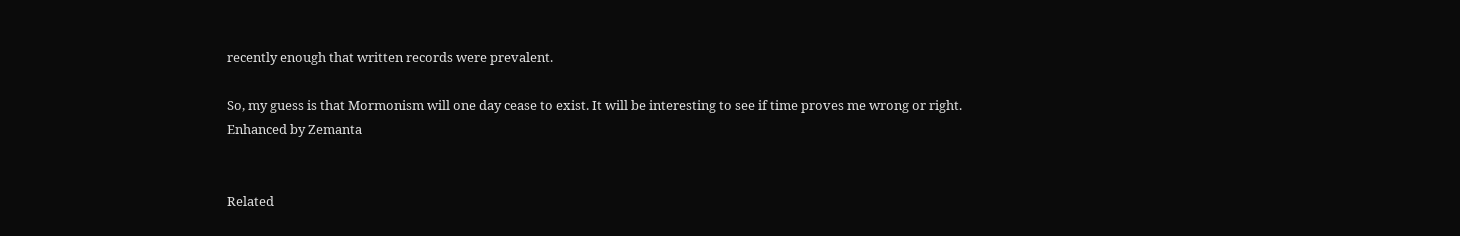recently enough that written records were prevalent.

So, my guess is that Mormonism will one day cease to exist. It will be interesting to see if time proves me wrong or right.
Enhanced by Zemanta


Related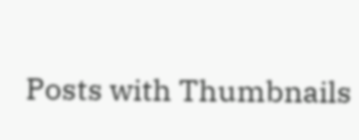Posts with Thumbnails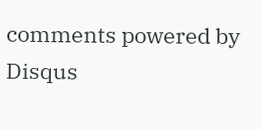comments powered by Disqus